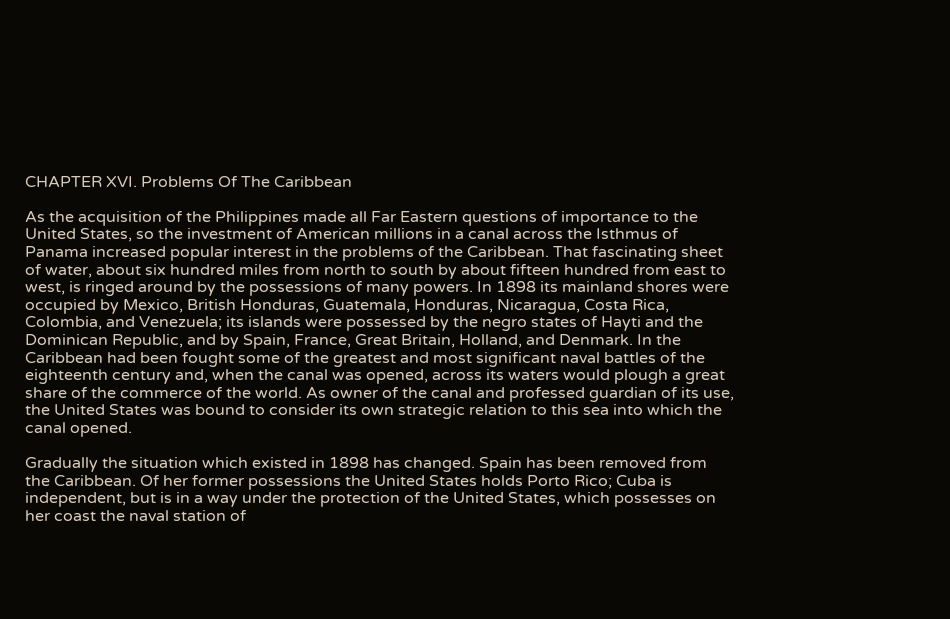CHAPTER XVI. Problems Of The Caribbean

As the acquisition of the Philippines made all Far Eastern questions of importance to the United States, so the investment of American millions in a canal across the Isthmus of Panama increased popular interest in the problems of the Caribbean. That fascinating sheet of water, about six hundred miles from north to south by about fifteen hundred from east to west, is ringed around by the possessions of many powers. In 1898 its mainland shores were occupied by Mexico, British Honduras, Guatemala, Honduras, Nicaragua, Costa Rica, Colombia, and Venezuela; its islands were possessed by the negro states of Hayti and the Dominican Republic, and by Spain, France, Great Britain, Holland, and Denmark. In the Caribbean had been fought some of the greatest and most significant naval battles of the eighteenth century and, when the canal was opened, across its waters would plough a great share of the commerce of the world. As owner of the canal and professed guardian of its use, the United States was bound to consider its own strategic relation to this sea into which the canal opened.

Gradually the situation which existed in 1898 has changed. Spain has been removed from the Caribbean. Of her former possessions the United States holds Porto Rico; Cuba is independent, but is in a way under the protection of the United States, which possesses on her coast the naval station of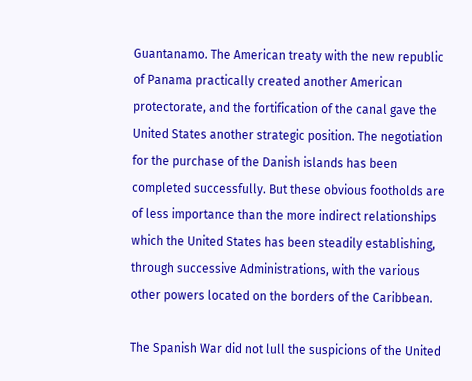Guantanamo. The American treaty with the new republic of Panama practically created another American protectorate, and the fortification of the canal gave the United States another strategic position. The negotiation for the purchase of the Danish islands has been completed successfully. But these obvious footholds are of less importance than the more indirect relationships which the United States has been steadily establishing, through successive Administrations, with the various other powers located on the borders of the Caribbean.

The Spanish War did not lull the suspicions of the United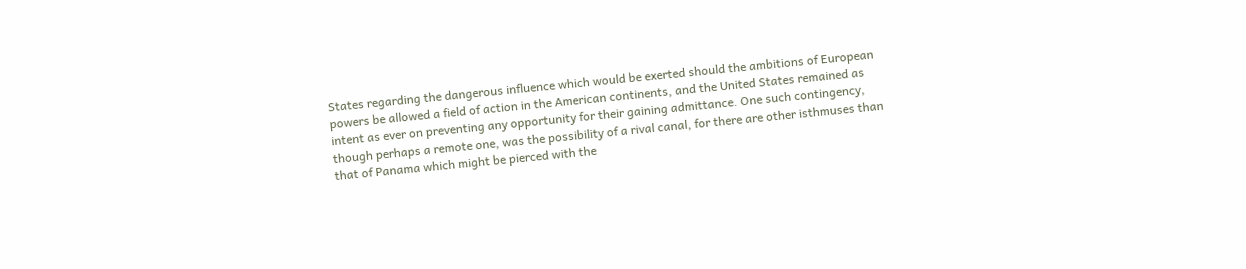States regarding the dangerous influence which would be exerted should the ambitions of European powers be allowed a field of action in the American continents, and the United States remained as intent as ever on preventing any opportunity for their gaining admittance. One such contingency, though perhaps a remote one, was the possibility of a rival canal, for there are other isthmuses than that of Panama which might be pierced with the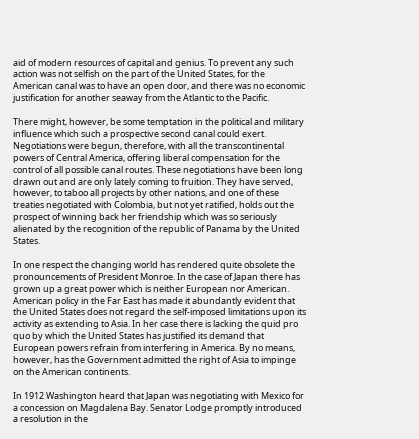aid of modern resources of capital and genius. To prevent any such action was not selfish on the part of the United States, for the American canal was to have an open door, and there was no economic justification for another seaway from the Atlantic to the Pacific.

There might, however, be some temptation in the political and military influence which such a prospective second canal could exert. Negotiations were begun, therefore, with all the transcontinental powers of Central America, offering liberal compensation for the control of all possible canal routes. These negotiations have been long drawn out and are only lately coming to fruition. They have served, however, to taboo all projects by other nations, and one of these treaties negotiated with Colombia, but not yet ratified, holds out the prospect of winning back her friendship which was so seriously alienated by the recognition of the republic of Panama by the United States.

In one respect the changing world has rendered quite obsolete the pronouncements of President Monroe. In the case of Japan there has grown up a great power which is neither European nor American. American policy in the Far East has made it abundantly evident that the United States does not regard the self-imposed limitations upon its activity as extending to Asia. In her case there is lacking the quid pro quo by which the United States has justified its demand that European powers refrain from interfering in America. By no means, however, has the Government admitted the right of Asia to impinge on the American continents.

In 1912 Washington heard that Japan was negotiating with Mexico for a concession on Magdalena Bay. Senator Lodge promptly introduced a resolution in the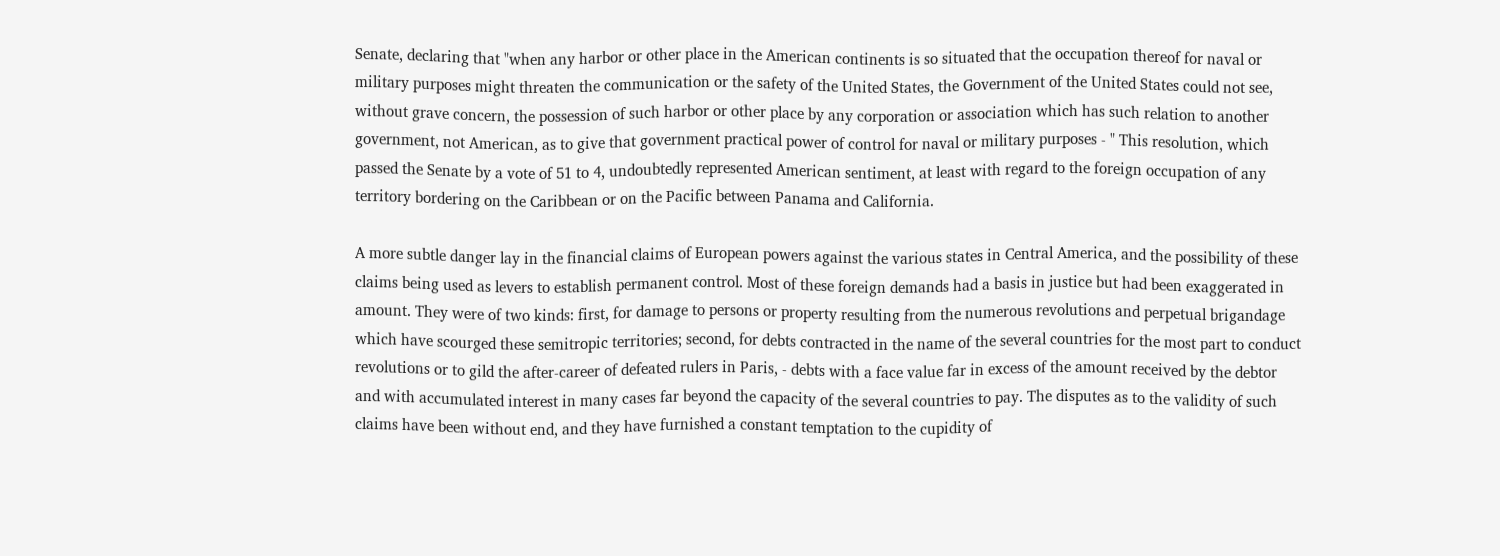Senate, declaring that "when any harbor or other place in the American continents is so situated that the occupation thereof for naval or military purposes might threaten the communication or the safety of the United States, the Government of the United States could not see, without grave concern, the possession of such harbor or other place by any corporation or association which has such relation to another government, not American, as to give that government practical power of control for naval or military purposes - " This resolution, which passed the Senate by a vote of 51 to 4, undoubtedly represented American sentiment, at least with regard to the foreign occupation of any territory bordering on the Caribbean or on the Pacific between Panama and California.

A more subtle danger lay in the financial claims of European powers against the various states in Central America, and the possibility of these claims being used as levers to establish permanent control. Most of these foreign demands had a basis in justice but had been exaggerated in amount. They were of two kinds: first, for damage to persons or property resulting from the numerous revolutions and perpetual brigandage which have scourged these semitropic territories; second, for debts contracted in the name of the several countries for the most part to conduct revolutions or to gild the after-career of defeated rulers in Paris, - debts with a face value far in excess of the amount received by the debtor and with accumulated interest in many cases far beyond the capacity of the several countries to pay. The disputes as to the validity of such claims have been without end, and they have furnished a constant temptation to the cupidity of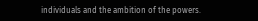individuals and the ambition of the powers.